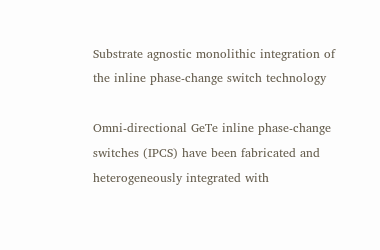Substrate agnostic monolithic integration of the inline phase-change switch technology

Omni-directional GeTe inline phase-change switches (IPCS) have been fabricated and heterogeneously integrated with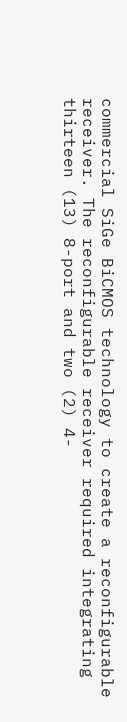commercial SiGe BiCMOS technology to create a reconfigurable receiver. The reconfigurable receiver required integrating thirteen (13) 8-port and two (2) 4-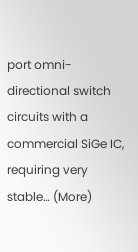port omni-directional switch circuits with a commercial SiGe IC, requiring very stable… (More)